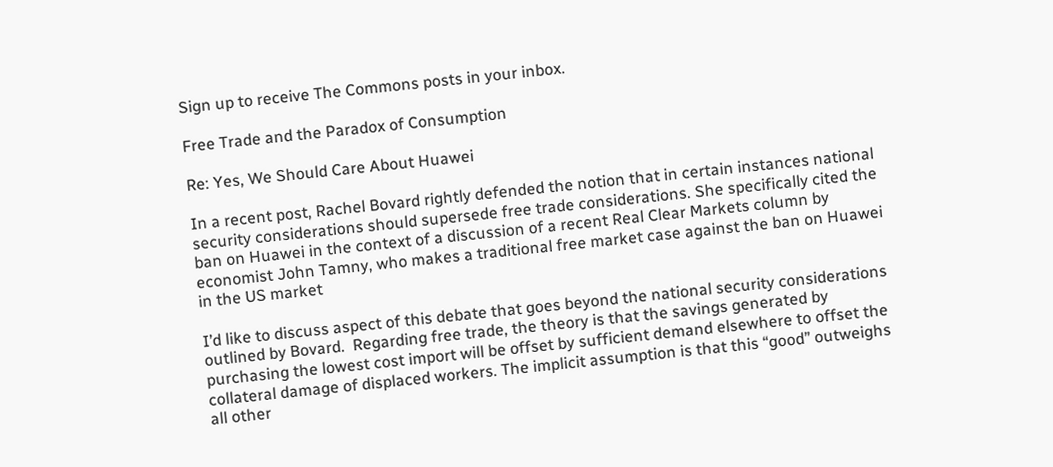Sign up to receive The Commons posts in your inbox.

Free Trade and the Paradox of Consumption

Re: Yes, We Should Care About Huawei

In a recent post, Rachel Bovard rightly defended the notion that in certain instances national security considerations should supersede free trade considerations. She specifically cited the ban on Huawei in the context of a discussion of a recent Real Clear Markets column by economist John Tamny, who makes a traditional free market case against the ban on Huawei in the US market

I’d like to discuss aspect of this debate that goes beyond the national security considerations outlined by Bovard.  Regarding free trade, the theory is that the savings generated by purchasing the lowest cost import will be offset by sufficient demand elsewhere to offset the collateral damage of displaced workers. The implicit assumption is that this “good” outweighs all other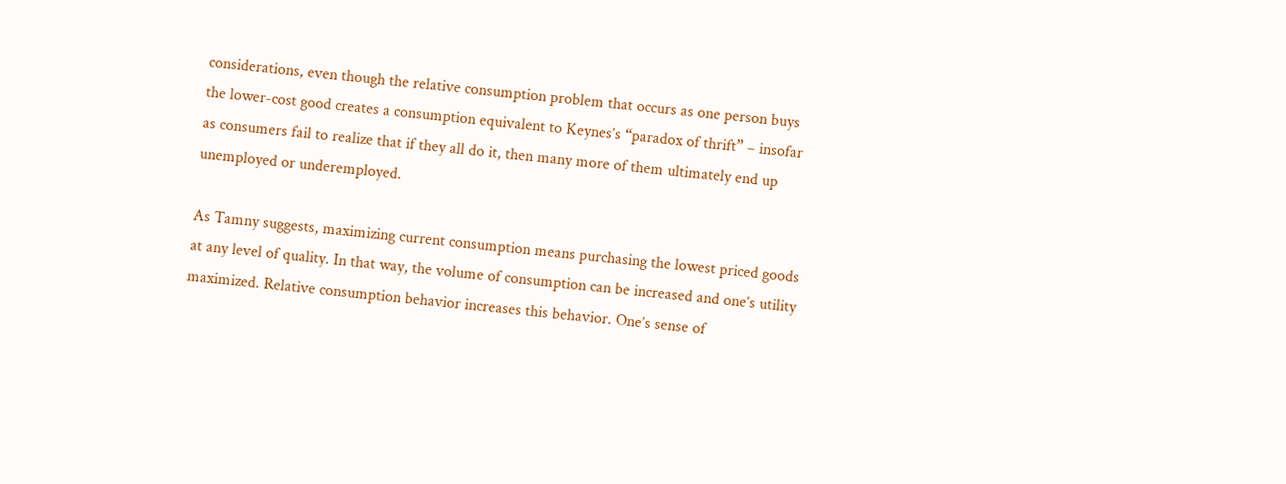considerations, even though the relative consumption problem that occurs as one person buys the lower-cost good creates a consumption equivalent to Keynes’s “paradox of thrift” – insofar as consumers fail to realize that if they all do it, then many more of them ultimately end up unemployed or underemployed.

As Tamny suggests, maximizing current consumption means purchasing the lowest priced goods at any level of quality. In that way, the volume of consumption can be increased and one’s utility maximized. Relative consumption behavior increases this behavior. One’s sense of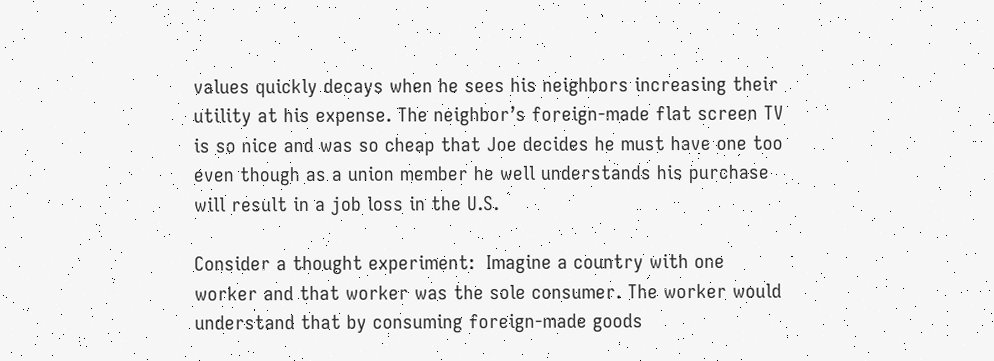values quickly decays when he sees his neighbors increasing their utility at his expense. The neighbor’s foreign-made flat screen TV is so nice and was so cheap that Joe decides he must have one too even though as a union member he well understands his purchase will result in a job loss in the U.S.

Consider a thought experiment:  Imagine a country with one worker and that worker was the sole consumer. The worker would understand that by consuming foreign-made goods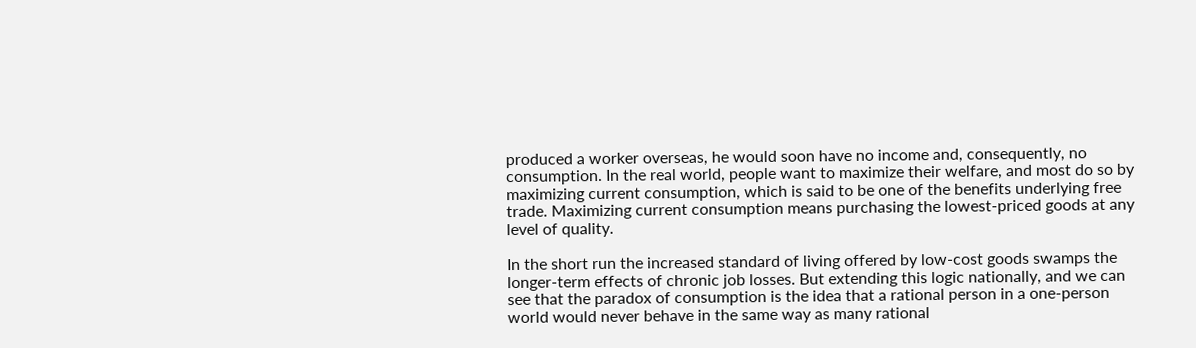produced a worker overseas, he would soon have no income and, consequently, no consumption. In the real world, people want to maximize their welfare, and most do so by maximizing current consumption, which is said to be one of the benefits underlying free trade. Maximizing current consumption means purchasing the lowest-priced goods at any level of quality.

In the short run the increased standard of living offered by low-cost goods swamps the longer-term effects of chronic job losses. But extending this logic nationally, and we can see that the paradox of consumption is the idea that a rational person in a one-person world would never behave in the same way as many rational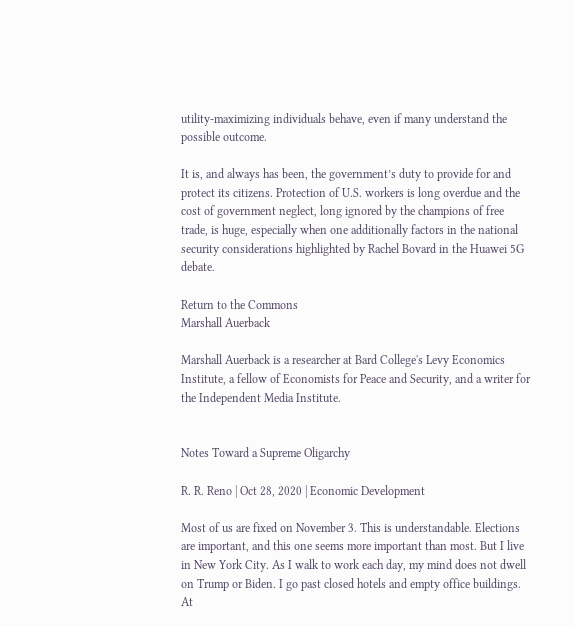utility-maximizing individuals behave, even if many understand the possible outcome.

It is, and always has been, the government’s duty to provide for and protect its citizens. Protection of U.S. workers is long overdue and the cost of government neglect, long ignored by the champions of free trade, is huge, especially when one additionally factors in the national security considerations highlighted by Rachel Bovard in the Huawei 5G debate.

Return to the Commons
Marshall Auerback

Marshall Auerback is a researcher at Bard College's Levy Economics Institute, a fellow of Economists for Peace and Security, and a writer for the Independent Media Institute.


Notes Toward a Supreme Oligarchy

R. R. Reno | Oct 28, 2020 | Economic Development

Most of us are fixed on November 3. This is understandable. Elections are important, and this one seems more important than most. But I live in New York City. As I walk to work each day, my mind does not dwell on Trump or Biden. I go past closed hotels and empty office buildings. At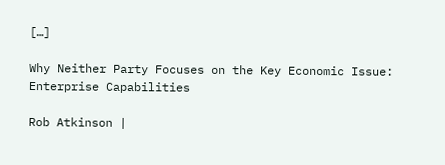[…]

Why Neither Party Focuses on the Key Economic Issue: Enterprise Capabilities

Rob Atkinson |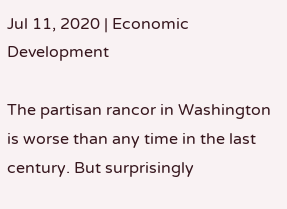Jul 11, 2020 | Economic Development

The partisan rancor in Washington is worse than any time in the last century. But surprisingly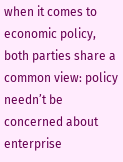when it comes to economic policy, both parties share a common view: policy needn’t be concerned about enterprise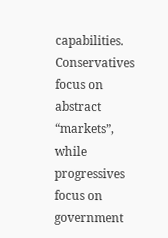capabilities. Conservatives focus on abstract “markets”, while progressives focus on government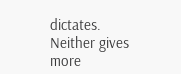dictates. Neither gives more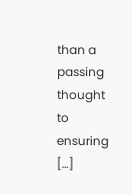than a passing thought to ensuring […]